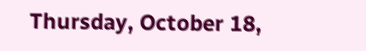Thursday, October 18,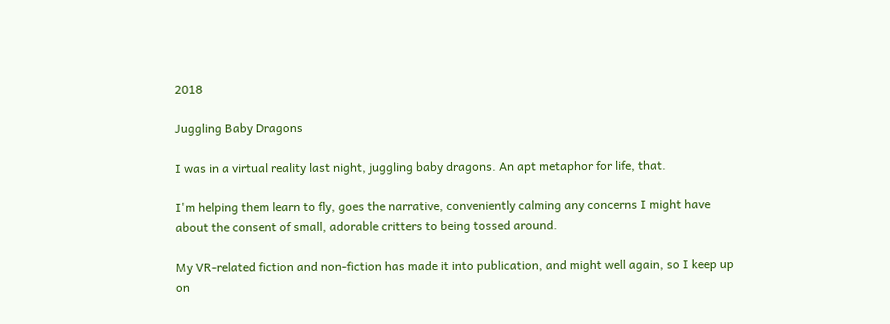2018

Juggling Baby Dragons

I was in a virtual reality last night, juggling baby dragons. An apt metaphor for life, that.

I'm helping them learn to fly, goes the narrative, conveniently calming any concerns I might have about the consent of small, adorable critters to being tossed around.

My VR-related fiction and non-fiction has made it into publication, and might well again, so I keep up on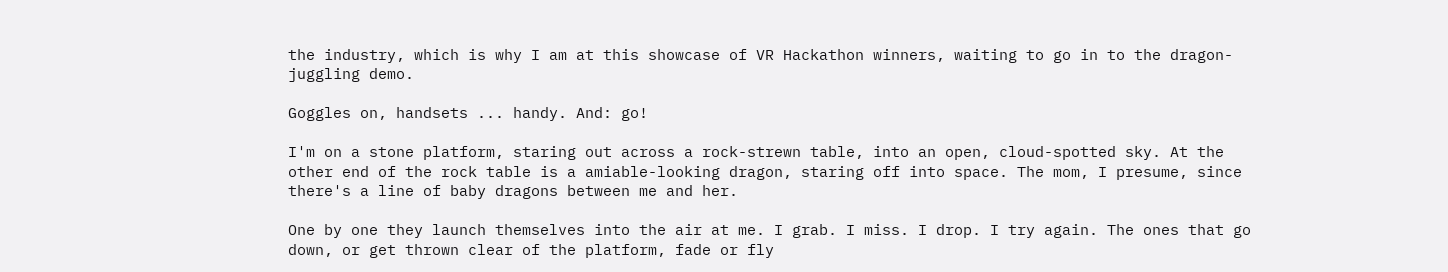the industry, which is why I am at this showcase of VR Hackathon winners, waiting to go in to the dragon-juggling demo.

Goggles on, handsets ... handy. And: go!

I'm on a stone platform, staring out across a rock-strewn table, into an open, cloud-spotted sky. At the other end of the rock table is a amiable-looking dragon, staring off into space. The mom, I presume, since there's a line of baby dragons between me and her.

One by one they launch themselves into the air at me. I grab. I miss. I drop. I try again. The ones that go down, or get thrown clear of the platform, fade or fly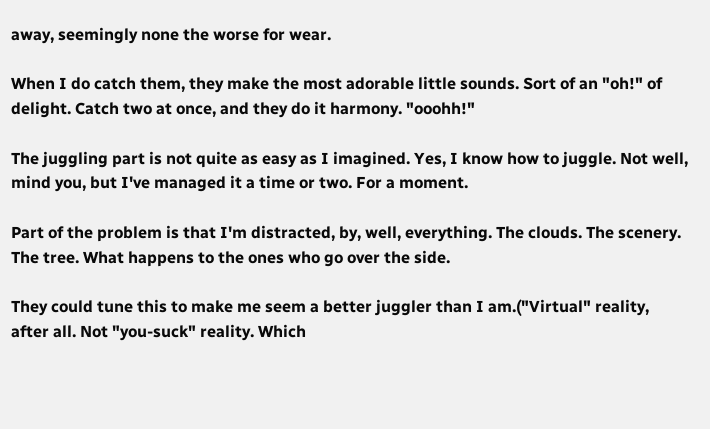away, seemingly none the worse for wear.

When I do catch them, they make the most adorable little sounds. Sort of an "oh!" of delight. Catch two at once, and they do it harmony. "ooohh!"

The juggling part is not quite as easy as I imagined. Yes, I know how to juggle. Not well, mind you, but I've managed it a time or two. For a moment.

Part of the problem is that I'm distracted, by, well, everything. The clouds. The scenery. The tree. What happens to the ones who go over the side.

They could tune this to make me seem a better juggler than I am.("Virtual" reality, after all. Not "you-suck" reality. Which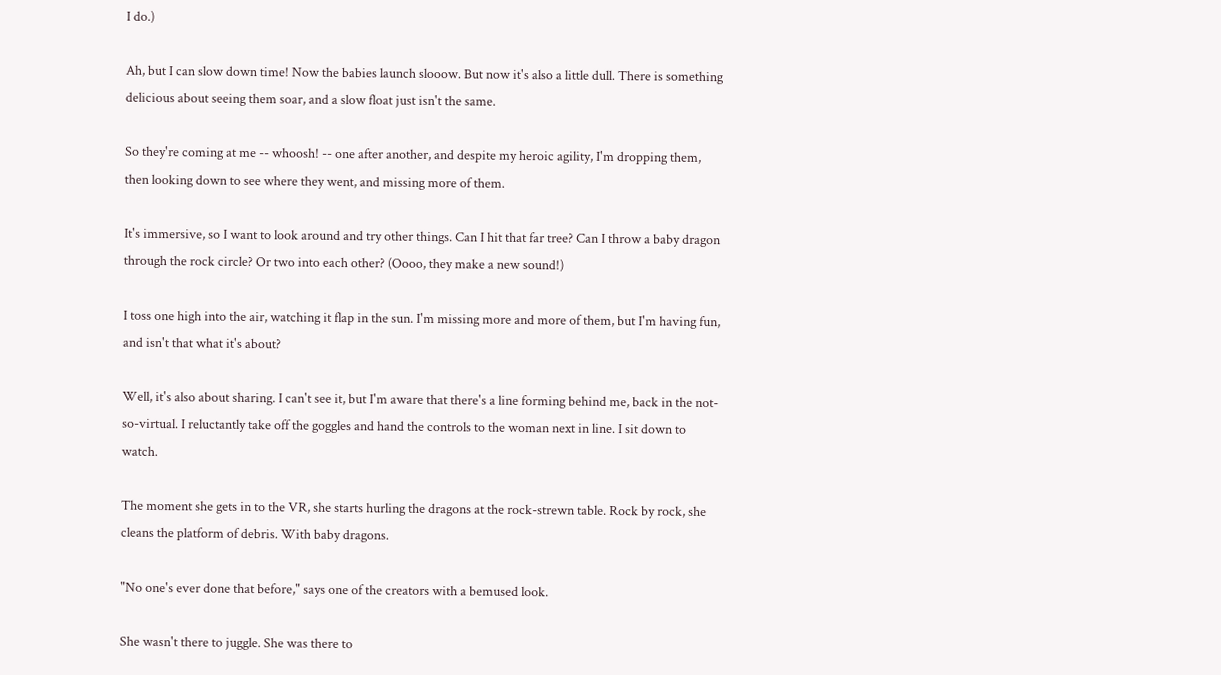I do.)

Ah, but I can slow down time! Now the babies launch slooow. But now it's also a little dull. There is something delicious about seeing them soar, and a slow float just isn't the same.

So they're coming at me -- whoosh! -- one after another, and despite my heroic agility, I'm dropping them, then looking down to see where they went, and missing more of them.

It's immersive, so I want to look around and try other things. Can I hit that far tree? Can I throw a baby dragon through the rock circle? Or two into each other? (Oooo, they make a new sound!)

I toss one high into the air, watching it flap in the sun. I'm missing more and more of them, but I'm having fun, and isn't that what it's about?

Well, it's also about sharing. I can't see it, but I'm aware that there's a line forming behind me, back in the not-so-virtual. I reluctantly take off the goggles and hand the controls to the woman next in line. I sit down to watch.

The moment she gets in to the VR, she starts hurling the dragons at the rock-strewn table. Rock by rock, she cleans the platform of debris. With baby dragons.

"No one's ever done that before," says one of the creators with a bemused look.

She wasn't there to juggle. She was there to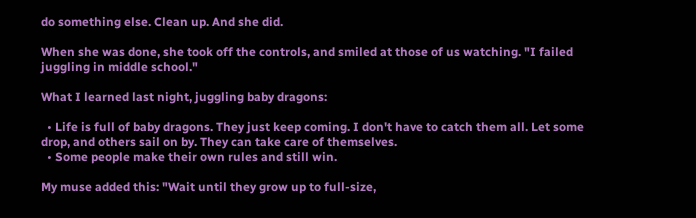do something else. Clean up. And she did.

When she was done, she took off the controls, and smiled at those of us watching. "I failed juggling in middle school."

What I learned last night, juggling baby dragons:

  • Life is full of baby dragons. They just keep coming. I don't have to catch them all. Let some drop, and others sail on by. They can take care of themselves.
  • Some people make their own rules and still win.

My muse added this: "Wait until they grow up to full-size,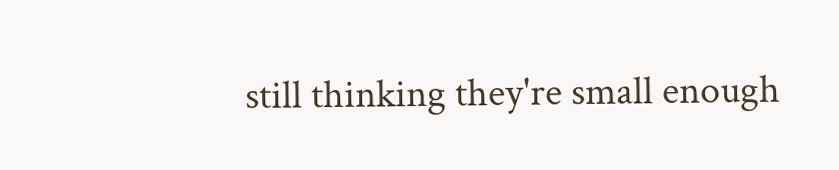still thinking they're small enough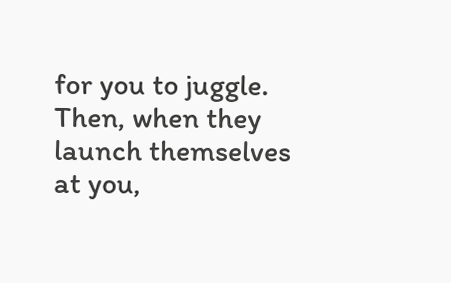for you to juggle. Then, when they launch themselves at you,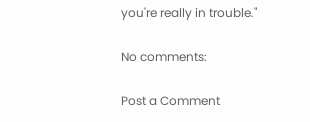you're really in trouble."

No comments:

Post a Comment